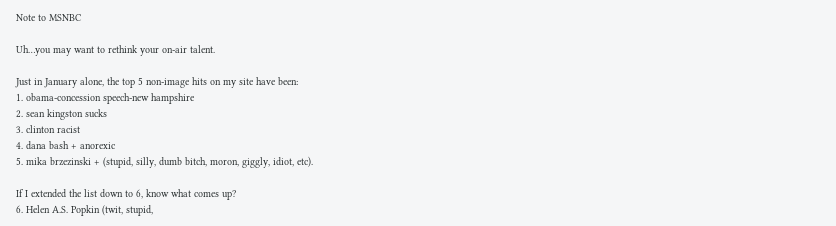Note to MSNBC

Uh…you may want to rethink your on-air talent.

Just in January alone, the top 5 non-image hits on my site have been:
1. obama-concession speech-new hampshire
2. sean kingston sucks
3. clinton racist
4. dana bash + anorexic
5. mika brzezinski + (stupid, silly, dumb bitch, moron, giggly, idiot, etc).

If I extended the list down to 6, know what comes up?
6. Helen A.S. Popkin (twit, stupid,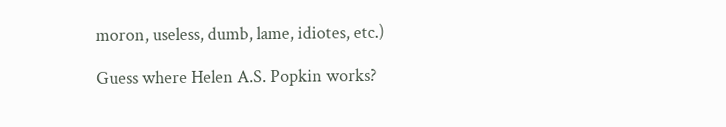moron, useless, dumb, lame, idiotes, etc.)

Guess where Helen A.S. Popkin works?